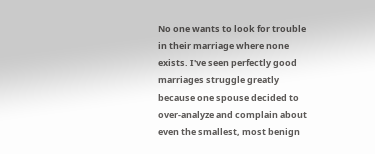No one wants to look for trouble in their marriage where none exists. I've seen perfectly good marriages struggle greatly because one spouse decided to over-analyze and complain about even the smallest, most benign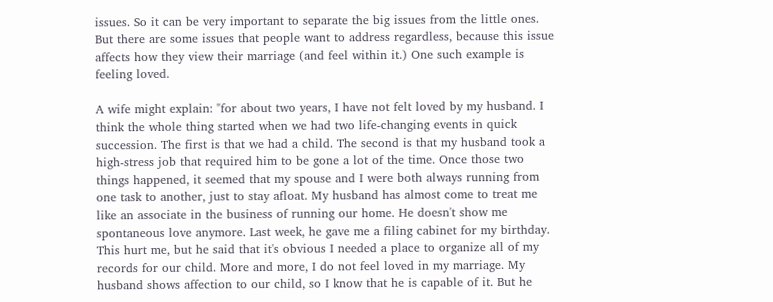issues. So it can be very important to separate the big issues from the little ones. But there are some issues that people want to address regardless, because this issue affects how they view their marriage (and feel within it.) One such example is feeling loved.

A wife might explain: "for about two years, I have not felt loved by my husband. I think the whole thing started when we had two life-changing events in quick succession. The first is that we had a child. The second is that my husband took a high-stress job that required him to be gone a lot of the time. Once those two things happened, it seemed that my spouse and I were both always running from one task to another, just to stay afloat. My husband has almost come to treat me like an associate in the business of running our home. He doesn't show me spontaneous love anymore. Last week, he gave me a filing cabinet for my birthday. This hurt me, but he said that it's obvious I needed a place to organize all of my records for our child. More and more, I do not feel loved in my marriage. My husband shows affection to our child, so I know that he is capable of it. But he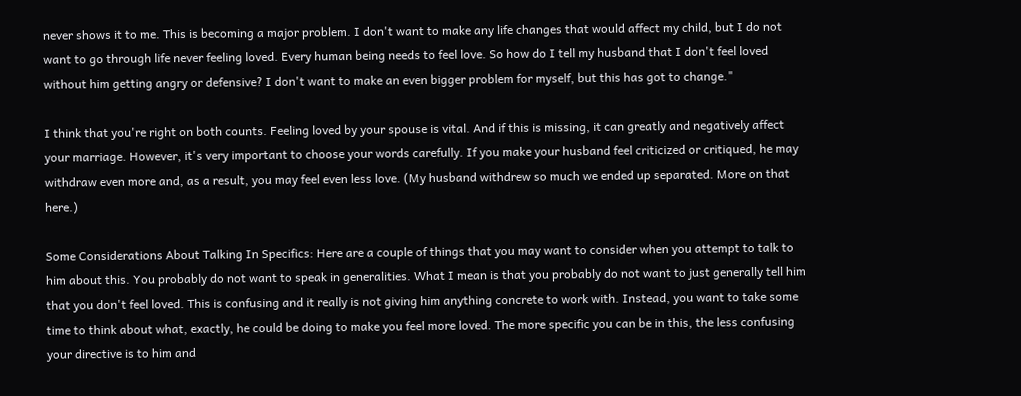never shows it to me. This is becoming a major problem. I don't want to make any life changes that would affect my child, but I do not want to go through life never feeling loved. Every human being needs to feel love. So how do I tell my husband that I don't feel loved without him getting angry or defensive? I don't want to make an even bigger problem for myself, but this has got to change."

I think that you're right on both counts. Feeling loved by your spouse is vital. And if this is missing, it can greatly and negatively affect your marriage. However, it's very important to choose your words carefully. If you make your husband feel criticized or critiqued, he may withdraw even more and, as a result, you may feel even less love. (My husband withdrew so much we ended up separated. More on that here.)

Some Considerations About Talking In Specifics: Here are a couple of things that you may want to consider when you attempt to talk to him about this. You probably do not want to speak in generalities. What I mean is that you probably do not want to just generally tell him that you don't feel loved. This is confusing and it really is not giving him anything concrete to work with. Instead, you want to take some time to think about what, exactly, he could be doing to make you feel more loved. The more specific you can be in this, the less confusing your directive is to him and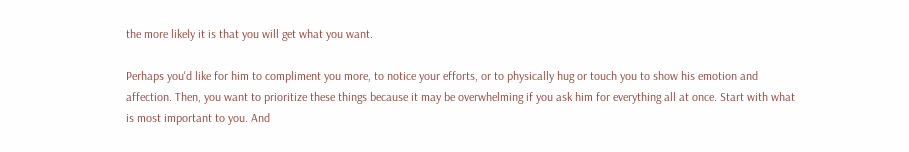the more likely it is that you will get what you want.

Perhaps you'd like for him to compliment you more, to notice your efforts, or to physically hug or touch you to show his emotion and affection. Then, you want to prioritize these things because it may be overwhelming if you ask him for everything all at once. Start with what is most important to you. And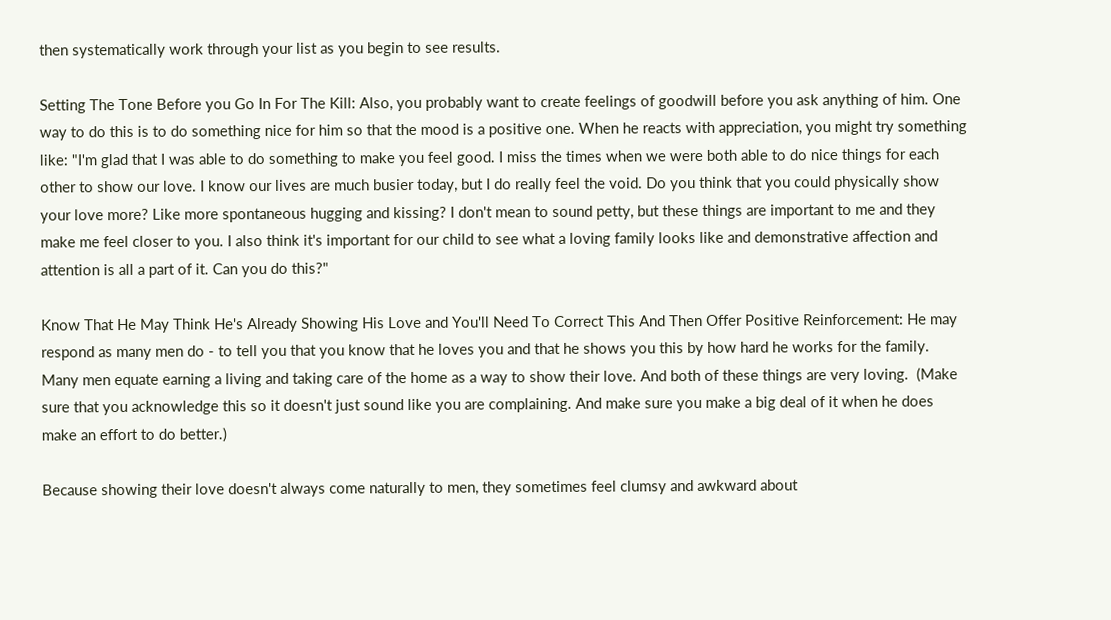then systematically work through your list as you begin to see results.

Setting The Tone Before you Go In For The Kill: Also, you probably want to create feelings of goodwill before you ask anything of him. One way to do this is to do something nice for him so that the mood is a positive one. When he reacts with appreciation, you might try something like: "I'm glad that I was able to do something to make you feel good. I miss the times when we were both able to do nice things for each other to show our love. I know our lives are much busier today, but I do really feel the void. Do you think that you could physically show your love more? Like more spontaneous hugging and kissing? I don't mean to sound petty, but these things are important to me and they make me feel closer to you. I also think it's important for our child to see what a loving family looks like and demonstrative affection and attention is all a part of it. Can you do this?"

Know That He May Think He's Already Showing His Love and You'll Need To Correct This And Then Offer Positive Reinforcement: He may respond as many men do - to tell you that you know that he loves you and that he shows you this by how hard he works for the family. Many men equate earning a living and taking care of the home as a way to show their love. And both of these things are very loving.  (Make sure that you acknowledge this so it doesn't just sound like you are complaining. And make sure you make a big deal of it when he does make an effort to do better.)

Because showing their love doesn't always come naturally to men, they sometimes feel clumsy and awkward about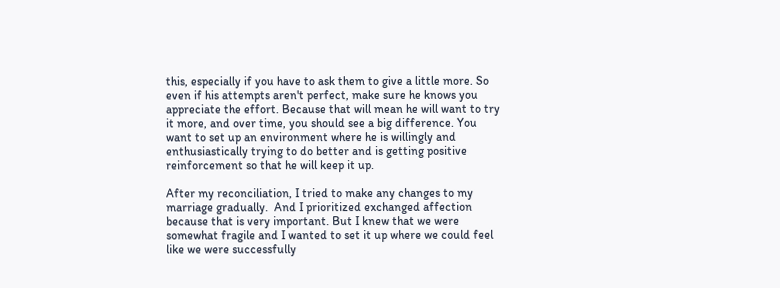this, especially if you have to ask them to give a little more. So even if his attempts aren't perfect, make sure he knows you appreciate the effort. Because that will mean he will want to try it more, and over time, you should see a big difference. You want to set up an environment where he is willingly and enthusiastically trying to do better and is getting positive reinforcement so that he will keep it up.

After my reconciliation, I tried to make any changes to my marriage gradually.  And I prioritized exchanged affection because that is very important. But I knew that we were somewhat fragile and I wanted to set it up where we could feel like we were successfully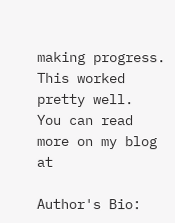making progress.  This worked pretty well.  You can read more on my blog at

Author's Bio: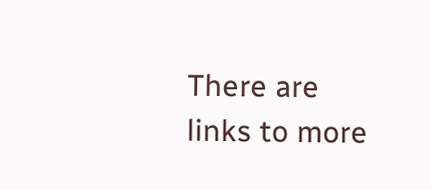There are links to more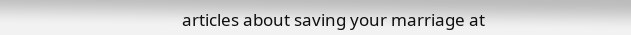articles about saving your marriage at